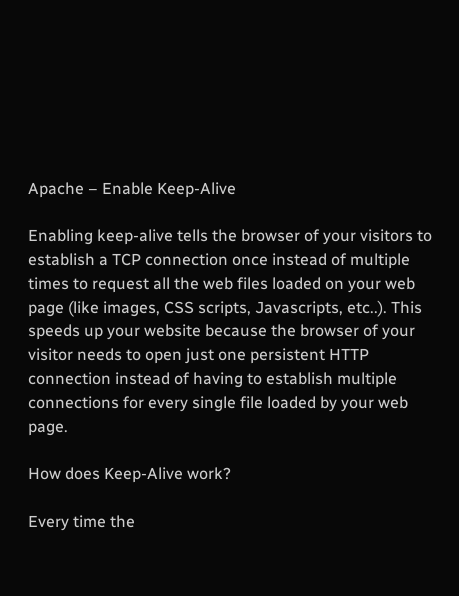Apache – Enable Keep-Alive

Enabling keep-alive tells the browser of your visitors to establish a TCP connection once instead of multiple times to request all the web files loaded on your web page (like images, CSS scripts, Javascripts, etc..). This speeds up your website because the browser of your visitor needs to open just one persistent HTTP connection instead of having to establish multiple connections for every single file loaded by your web page.

How does Keep-Alive work?

Every time the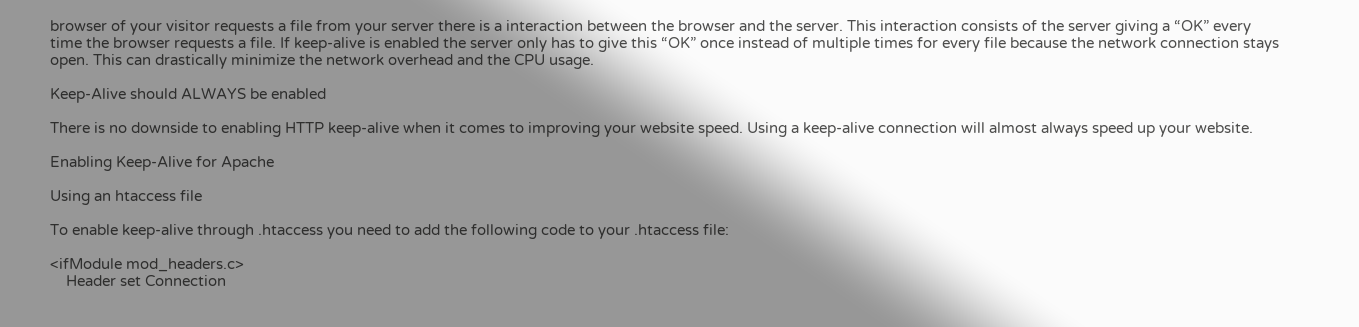browser of your visitor requests a file from your server there is a interaction between the browser and the server. This interaction consists of the server giving a “OK” every time the browser requests a file. If keep-alive is enabled the server only has to give this “OK” once instead of multiple times for every file because the network connection stays open. This can drastically minimize the network overhead and the CPU usage.

Keep-Alive should ALWAYS be enabled

There is no downside to enabling HTTP keep-alive when it comes to improving your website speed. Using a keep-alive connection will almost always speed up your website.

Enabling Keep-Alive for Apache

Using an htaccess file

To enable keep-alive through .htaccess you need to add the following code to your .htaccess file:

<ifModule mod_headers.c>
    Header set Connection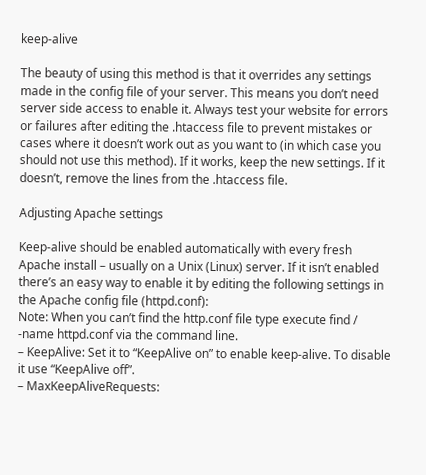keep-alive

The beauty of using this method is that it overrides any settings made in the config file of your server. This means you don’t need server side access to enable it. Always test your website for errors or failures after editing the .htaccess file to prevent mistakes or cases where it doesn’t work out as you want to (in which case you should not use this method). If it works, keep the new settings. If it doesn’t, remove the lines from the .htaccess file.

Adjusting Apache settings

Keep-alive should be enabled automatically with every fresh Apache install – usually on a Unix (Linux) server. If it isn’t enabled there’s an easy way to enable it by editing the following settings in the Apache config file (httpd.conf):
Note: When you can’t find the http.conf file type execute find / -name httpd.conf via the command line.
– KeepAlive: Set it to “KeepAlive on” to enable keep-alive. To disable it use “KeepAlive off”.
– MaxKeepAliveRequests: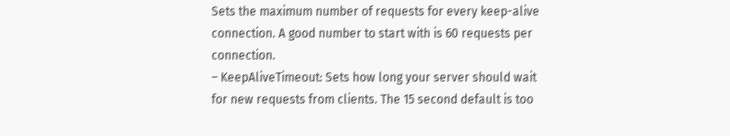Sets the maximum number of requests for every keep-alive connection. A good number to start with is 60 requests per connection.
– KeepAliveTimeout: Sets how long your server should wait for new requests from clients. The 15 second default is too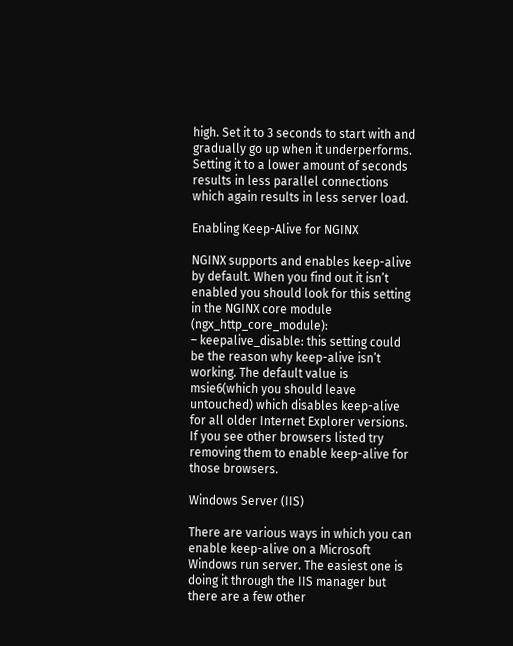high. Set it to 3 seconds to start with and gradually go up when it underperforms. Setting it to a lower amount of seconds results in less parallel connections which again results in less server load.

Enabling Keep-Alive for NGINX

NGINX supports and enables keep-alive by default. When you find out it isn’t enabled you should look for this setting in the NGINX core module (ngx_http_core_module):
– keepalive_disable: this setting could be the reason why keep-alive isn’t working. The default value is msie6(which you should leave untouched) which disables keep-alive for all older Internet Explorer versions. If you see other browsers listed try removing them to enable keep-alive for those browsers.

Windows Server (IIS)

There are various ways in which you can enable keep-alive on a Microsoft Windows run server. The easiest one is doing it through the IIS manager but there are a few other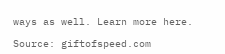ways as well. Learn more here.

Source: giftofspeed.com